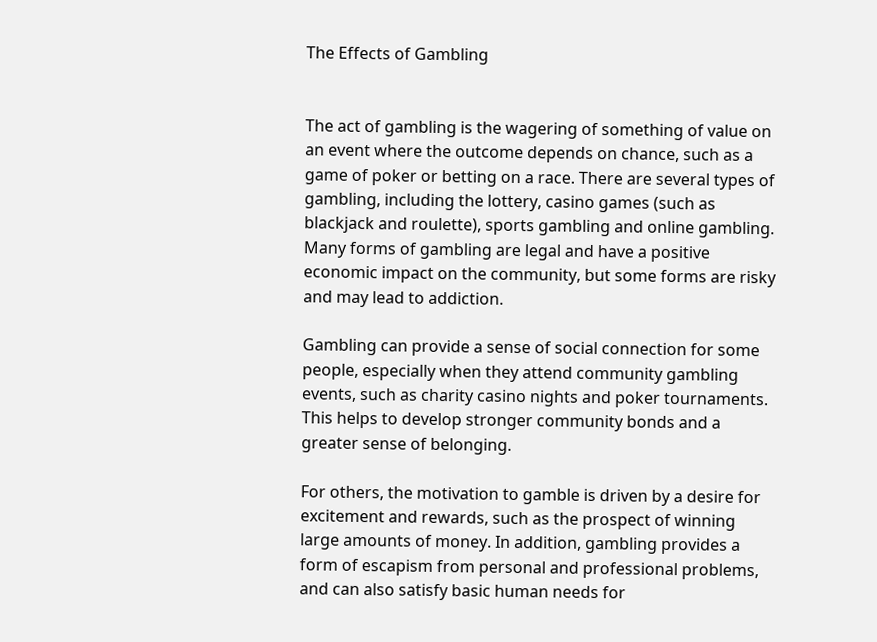The Effects of Gambling


The act of gambling is the wagering of something of value on an event where the outcome depends on chance, such as a game of poker or betting on a race. There are several types of gambling, including the lottery, casino games (such as blackjack and roulette), sports gambling and online gambling. Many forms of gambling are legal and have a positive economic impact on the community, but some forms are risky and may lead to addiction.

Gambling can provide a sense of social connection for some people, especially when they attend community gambling events, such as charity casino nights and poker tournaments. This helps to develop stronger community bonds and a greater sense of belonging.

For others, the motivation to gamble is driven by a desire for excitement and rewards, such as the prospect of winning large amounts of money. In addition, gambling provides a form of escapism from personal and professional problems, and can also satisfy basic human needs for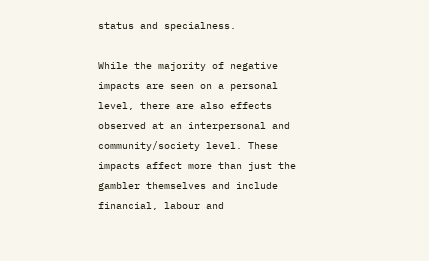status and specialness.

While the majority of negative impacts are seen on a personal level, there are also effects observed at an interpersonal and community/society level. These impacts affect more than just the gambler themselves and include financial, labour and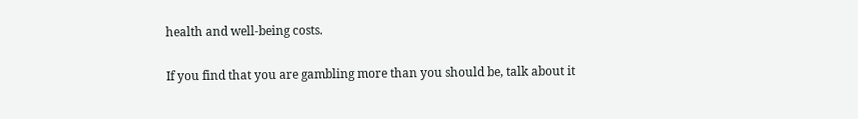health and well-being costs.

If you find that you are gambling more than you should be, talk about it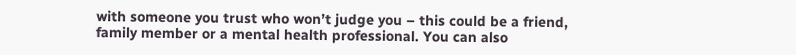with someone you trust who won’t judge you – this could be a friend, family member or a mental health professional. You can also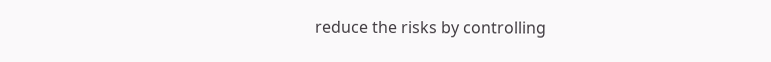reduce the risks by controlling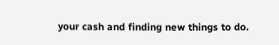your cash and finding new things to do.